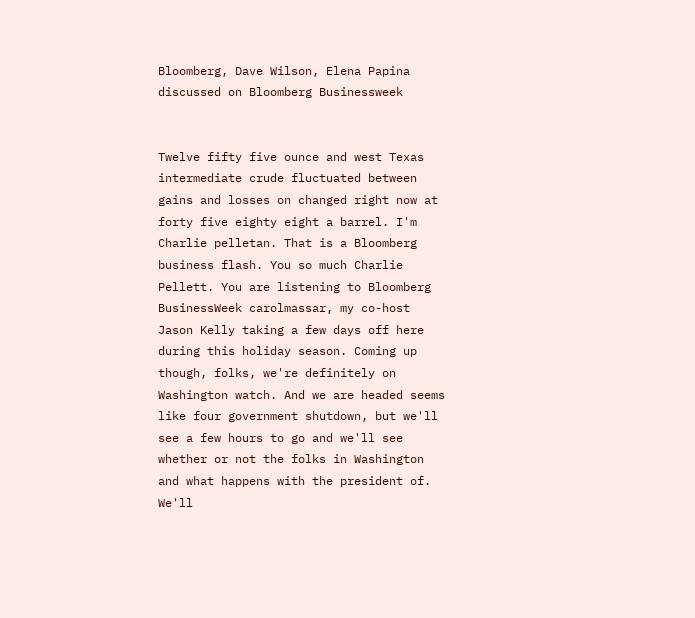Bloomberg, Dave Wilson, Elena Papina discussed on Bloomberg Businessweek


Twelve fifty five ounce and west Texas intermediate crude fluctuated between gains and losses on changed right now at forty five eighty eight a barrel. I'm Charlie pelletan. That is a Bloomberg business flash. You so much Charlie Pellett. You are listening to Bloomberg BusinessWeek carolmassar, my co-host Jason Kelly taking a few days off here during this holiday season. Coming up though, folks, we're definitely on Washington watch. And we are headed seems like four government shutdown, but we'll see a few hours to go and we'll see whether or not the folks in Washington and what happens with the president of. We'll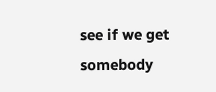see if we get somebody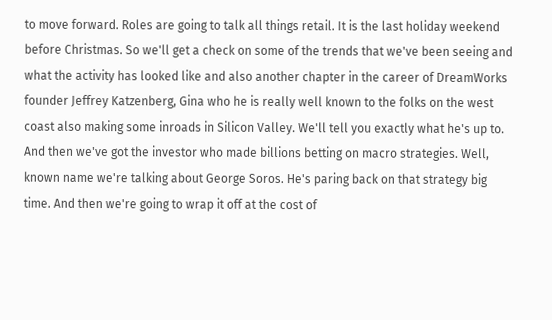to move forward. Roles are going to talk all things retail. It is the last holiday weekend before Christmas. So we'll get a check on some of the trends that we've been seeing and what the activity has looked like and also another chapter in the career of DreamWorks founder Jeffrey Katzenberg, Gina who he is really well known to the folks on the west coast also making some inroads in Silicon Valley. We'll tell you exactly what he's up to. And then we've got the investor who made billions betting on macro strategies. Well, known name we're talking about George Soros. He's paring back on that strategy big time. And then we're going to wrap it off at the cost of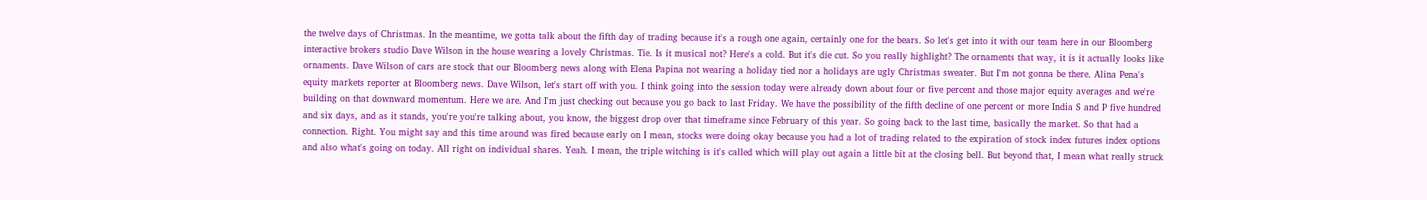the twelve days of Christmas. In the meantime, we gotta talk about the fifth day of trading because it's a rough one again, certainly one for the bears. So let's get into it with our team here in our Bloomberg interactive brokers studio Dave Wilson in the house wearing a lovely Christmas. Tie. Is it musical not? Here's a cold. But it's die cut. So you really highlight? The ornaments that way, it is it actually looks like ornaments. Dave Wilson of cars are stock that our Bloomberg news along with Elena Papina not wearing a holiday tied nor a holidays are ugly Christmas sweater. But I'm not gonna be there. Alina Pena's equity markets reporter at Bloomberg news. Dave Wilson, let's start off with you. I think going into the session today were already down about four or five percent and those major equity averages and we're building on that downward momentum. Here we are. And I'm just checking out because you go back to last Friday. We have the possibility of the fifth decline of one percent or more India S and P five hundred and six days, and as it stands, you're you're talking about, you know, the biggest drop over that timeframe since February of this year. So going back to the last time, basically the market. So that had a connection. Right. You might say and this time around was fired because early on I mean, stocks were doing okay because you had a lot of trading related to the expiration of stock index futures index options and also what's going on today. All right on individual shares. Yeah. I mean, the triple witching is it's called which will play out again a little bit at the closing bell. But beyond that, I mean what really struck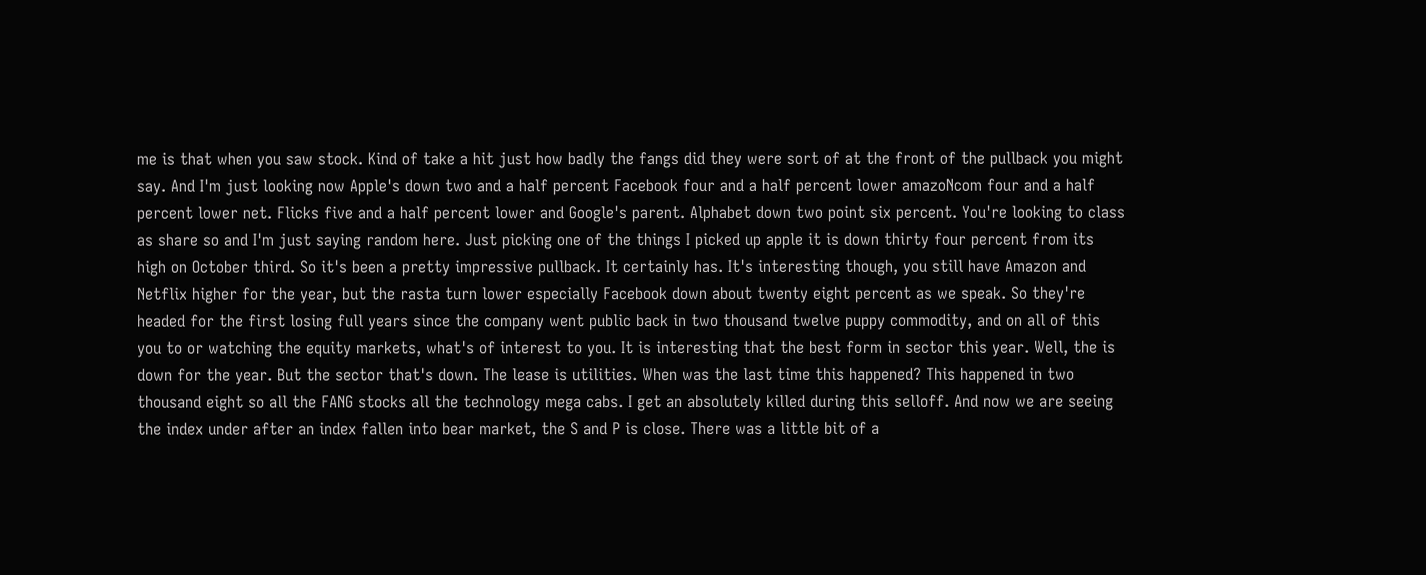me is that when you saw stock. Kind of take a hit just how badly the fangs did they were sort of at the front of the pullback you might say. And I'm just looking now Apple's down two and a half percent Facebook four and a half percent lower amazoNcom four and a half percent lower net. Flicks five and a half percent lower and Google's parent. Alphabet down two point six percent. You're looking to class as share so and I'm just saying random here. Just picking one of the things I picked up apple it is down thirty four percent from its high on October third. So it's been a pretty impressive pullback. It certainly has. It's interesting though, you still have Amazon and Netflix higher for the year, but the rasta turn lower especially Facebook down about twenty eight percent as we speak. So they're headed for the first losing full years since the company went public back in two thousand twelve puppy commodity, and on all of this you to or watching the equity markets, what's of interest to you. It is interesting that the best form in sector this year. Well, the is down for the year. But the sector that's down. The lease is utilities. When was the last time this happened? This happened in two thousand eight so all the FANG stocks all the technology mega cabs. I get an absolutely killed during this selloff. And now we are seeing the index under after an index fallen into bear market, the S and P is close. There was a little bit of a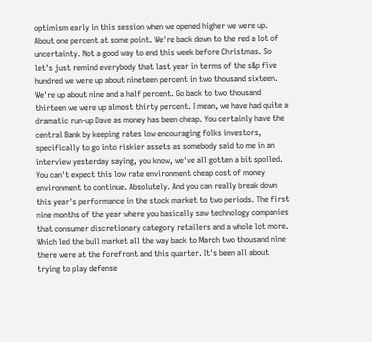optimism early in this session when we opened higher we were up. About one percent at some point. We're back down to the red a lot of uncertainty. Not a good way to end this week before Christmas. So let's just remind everybody that last year in terms of the s&p five hundred we were up about nineteen percent in two thousand sixteen. We're up about nine and a half percent. Go back to two thousand thirteen we were up almost thirty percent. I mean, we have had quite a dramatic run-up Dave as money has been cheap. You certainly have the central Bank by keeping rates low encouraging folks investors, specifically to go into riskier assets as somebody said to me in an interview yesterday saying, you know, we've all gotten a bit spoiled. You can't expect this low rate environment cheap cost of money environment to continue. Absolutely. And you can really break down this year's performance in the stock market to two periods. The first nine months of the year where you basically saw technology companies that consumer discretionary category retailers and a whole lot more. Which led the bull market all the way back to March two thousand nine there were at the forefront and this quarter. It's been all about trying to play defense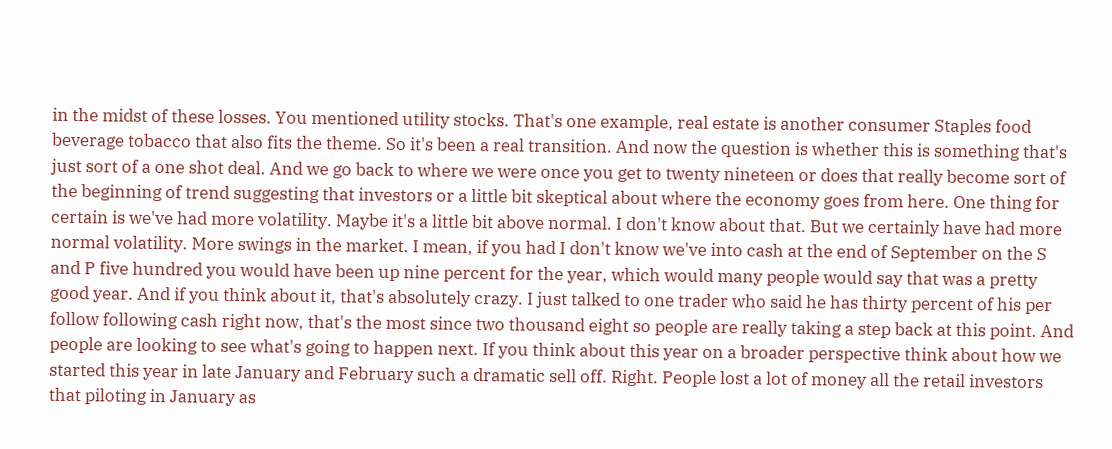in the midst of these losses. You mentioned utility stocks. That's one example, real estate is another consumer Staples food beverage tobacco that also fits the theme. So it's been a real transition. And now the question is whether this is something that's just sort of a one shot deal. And we go back to where we were once you get to twenty nineteen or does that really become sort of the beginning of trend suggesting that investors or a little bit skeptical about where the economy goes from here. One thing for certain is we've had more volatility. Maybe it's a little bit above normal. I don't know about that. But we certainly have had more normal volatility. More swings in the market. I mean, if you had I don't know we've into cash at the end of September on the S and P five hundred you would have been up nine percent for the year, which would many people would say that was a pretty good year. And if you think about it, that's absolutely crazy. I just talked to one trader who said he has thirty percent of his per follow following cash right now, that's the most since two thousand eight so people are really taking a step back at this point. And people are looking to see what's going to happen next. If you think about this year on a broader perspective think about how we started this year in late January and February such a dramatic sell off. Right. People lost a lot of money all the retail investors that piloting in January as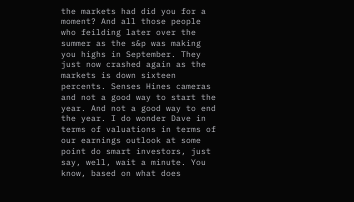the markets had did you for a moment? And all those people who feilding later over the summer as the s&p was making you highs in September. They just now crashed again as the markets is down sixteen percents. Senses Hines cameras and not a good way to start the year. And not a good way to end the year. I do wonder Dave in terms of valuations in terms of our earnings outlook at some point do smart investors, just say, well, wait a minute. You know, based on what does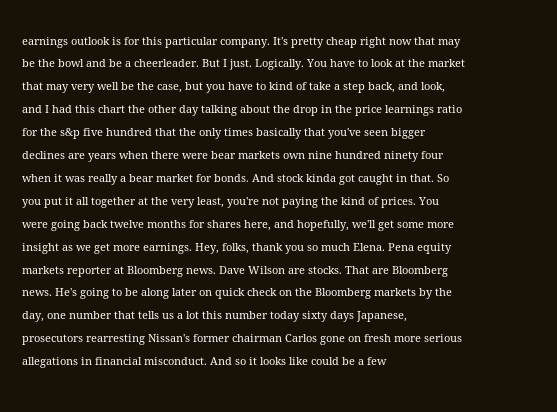earnings outlook is for this particular company. It's pretty cheap right now that may be the bowl and be a cheerleader. But I just. Logically. You have to look at the market that may very well be the case, but you have to kind of take a step back, and look, and I had this chart the other day talking about the drop in the price learnings ratio for the s&p five hundred that the only times basically that you've seen bigger declines are years when there were bear markets own nine hundred ninety four when it was really a bear market for bonds. And stock kinda got caught in that. So you put it all together at the very least, you're not paying the kind of prices. You were going back twelve months for shares here, and hopefully, we'll get some more insight as we get more earnings. Hey, folks, thank you so much Elena. Pena equity markets reporter at Bloomberg news. Dave Wilson are stocks. That are Bloomberg news. He's going to be along later on quick check on the Bloomberg markets by the day, one number that tells us a lot this number today sixty days Japanese, prosecutors rearresting Nissan's former chairman Carlos gone on fresh more serious allegations in financial misconduct. And so it looks like could be a few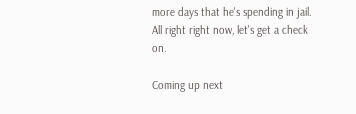more days that he's spending in jail. All right right now, let's get a check on.

Coming up next